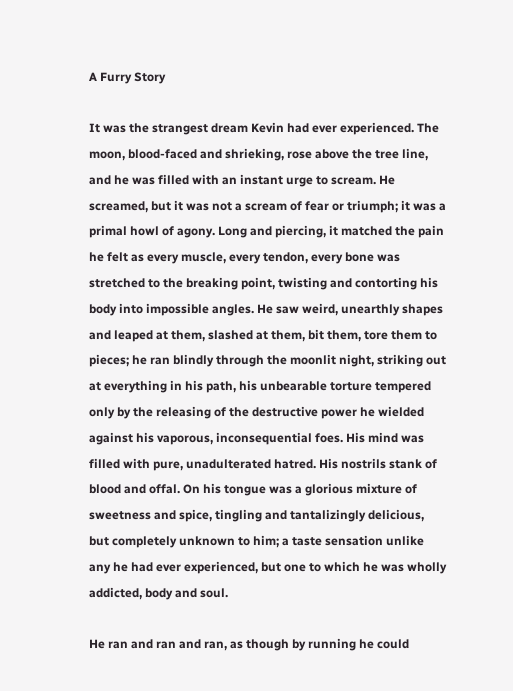A Furry Story

It was the strangest dream Kevin had ever experienced. The moon, blood-faced and shrieking, rose above the tree line, and he was filled with an instant urge to scream. He screamed, but it was not a scream of fear or triumph; it was a primal howl of agony. Long and piercing, it matched the pain he felt as every muscle, every tendon, every bone was stretched to the breaking point, twisting and contorting his body into impossible angles. He saw weird, unearthly shapes and leaped at them, slashed at them, bit them, tore them to pieces; he ran blindly through the moonlit night, striking out at everything in his path, his unbearable torture tempered only by the releasing of the destructive power he wielded against his vaporous, inconsequential foes. His mind was filled with pure, unadulterated hatred. His nostrils stank of blood and offal. On his tongue was a glorious mixture of sweetness and spice, tingling and tantalizingly delicious, but completely unknown to him; a taste sensation unlike any he had ever experienced, but one to which he was wholly addicted, body and soul.

He ran and ran and ran, as though by running he could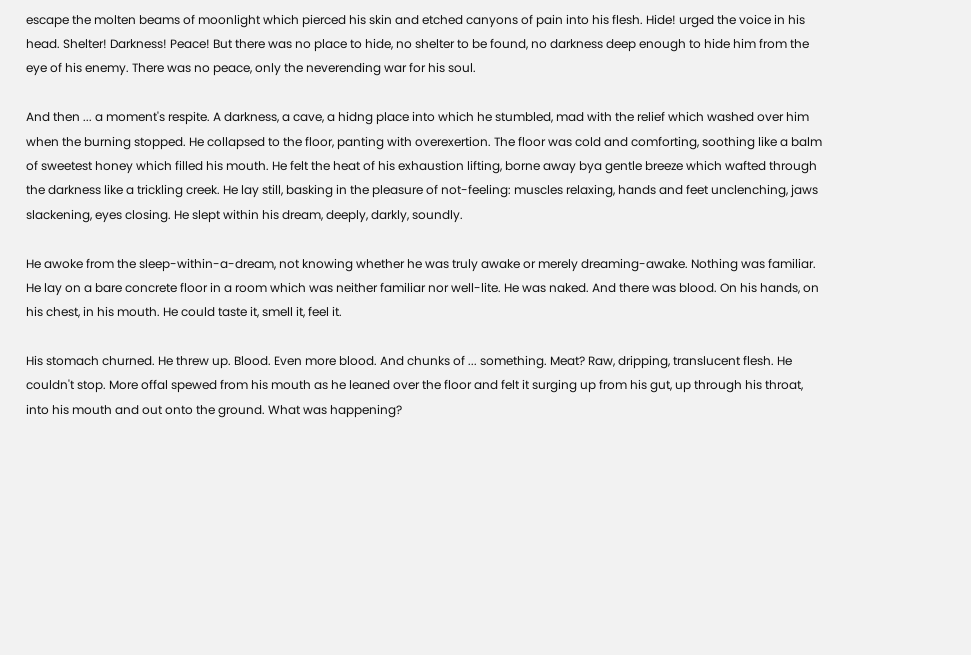escape the molten beams of moonlight which pierced his skin and etched canyons of pain into his flesh. Hide! urged the voice in his head. Shelter! Darkness! Peace! But there was no place to hide, no shelter to be found, no darkness deep enough to hide him from the eye of his enemy. There was no peace, only the neverending war for his soul.

And then ... a moment's respite. A darkness, a cave, a hidng place into which he stumbled, mad with the relief which washed over him when the burning stopped. He collapsed to the floor, panting with overexertion. The floor was cold and comforting, soothing like a balm of sweetest honey which filled his mouth. He felt the heat of his exhaustion lifting, borne away bya gentle breeze which wafted through the darkness like a trickling creek. He lay still, basking in the pleasure of not-feeling: muscles relaxing, hands and feet unclenching, jaws slackening, eyes closing. He slept within his dream, deeply, darkly, soundly.

He awoke from the sleep-within-a-dream, not knowing whether he was truly awake or merely dreaming-awake. Nothing was familiar. He lay on a bare concrete floor in a room which was neither familiar nor well-lite. He was naked. And there was blood. On his hands, on his chest, in his mouth. He could taste it, smell it, feel it.

His stomach churned. He threw up. Blood. Even more blood. And chunks of ... something. Meat? Raw, dripping, translucent flesh. He couldn't stop. More offal spewed from his mouth as he leaned over the floor and felt it surging up from his gut, up through his throat, into his mouth and out onto the ground. What was happening?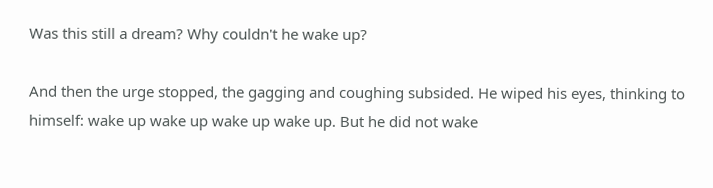Was this still a dream? Why couldn't he wake up?

And then the urge stopped, the gagging and coughing subsided. He wiped his eyes, thinking to himself: wake up wake up wake up wake up. But he did not wake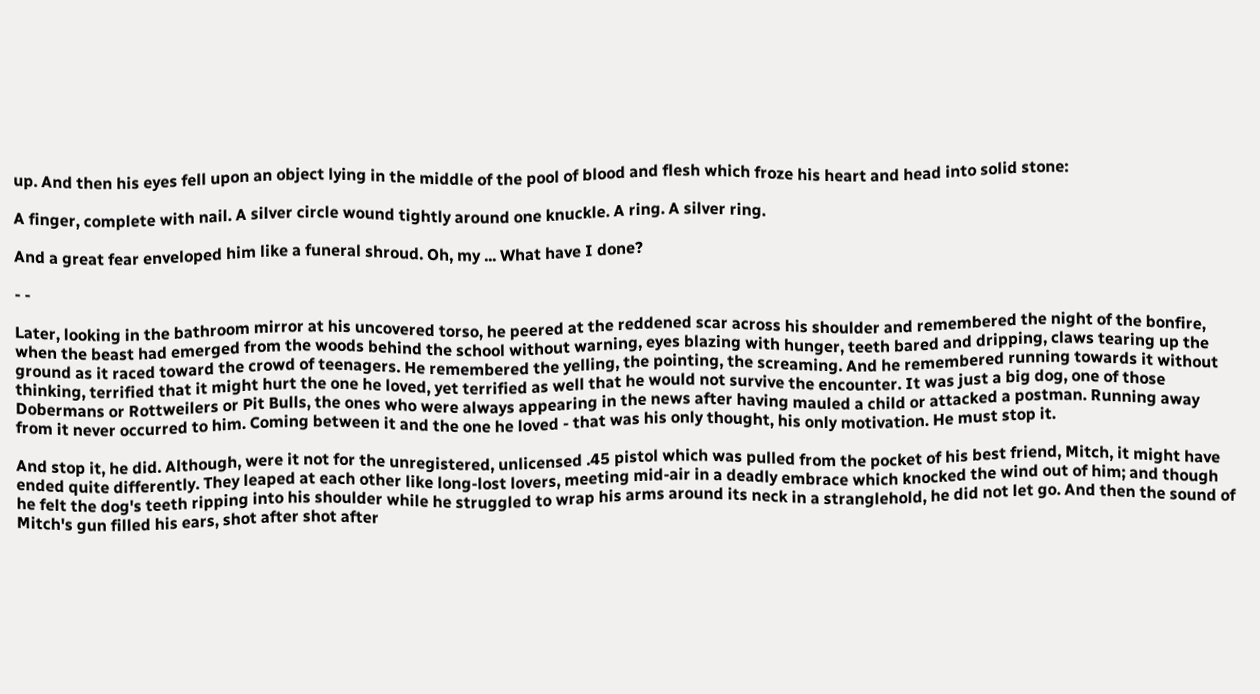up. And then his eyes fell upon an object lying in the middle of the pool of blood and flesh which froze his heart and head into solid stone:

A finger, complete with nail. A silver circle wound tightly around one knuckle. A ring. A silver ring.

And a great fear enveloped him like a funeral shroud. Oh, my ... What have I done?

- -

Later, looking in the bathroom mirror at his uncovered torso, he peered at the reddened scar across his shoulder and remembered the night of the bonfire, when the beast had emerged from the woods behind the school without warning, eyes blazing with hunger, teeth bared and dripping, claws tearing up the ground as it raced toward the crowd of teenagers. He remembered the yelling, the pointing, the screaming. And he remembered running towards it without thinking, terrified that it might hurt the one he loved, yet terrified as well that he would not survive the encounter. It was just a big dog, one of those Dobermans or Rottweilers or Pit Bulls, the ones who were always appearing in the news after having mauled a child or attacked a postman. Running away from it never occurred to him. Coming between it and the one he loved - that was his only thought, his only motivation. He must stop it.

And stop it, he did. Although, were it not for the unregistered, unlicensed .45 pistol which was pulled from the pocket of his best friend, Mitch, it might have ended quite differently. They leaped at each other like long-lost lovers, meeting mid-air in a deadly embrace which knocked the wind out of him; and though he felt the dog's teeth ripping into his shoulder while he struggled to wrap his arms around its neck in a stranglehold, he did not let go. And then the sound of Mitch's gun filled his ears, shot after shot after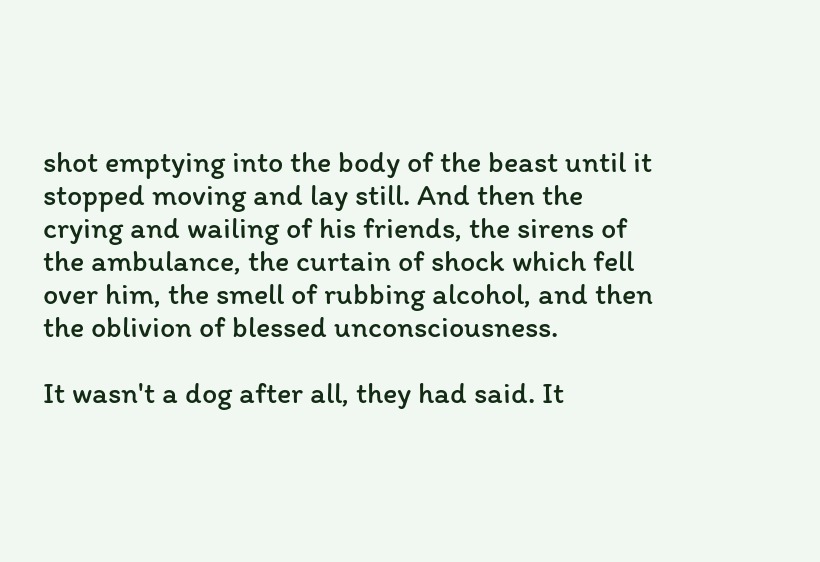shot emptying into the body of the beast until it stopped moving and lay still. And then the crying and wailing of his friends, the sirens of the ambulance, the curtain of shock which fell over him, the smell of rubbing alcohol, and then the oblivion of blessed unconsciousness.

It wasn't a dog after all, they had said. It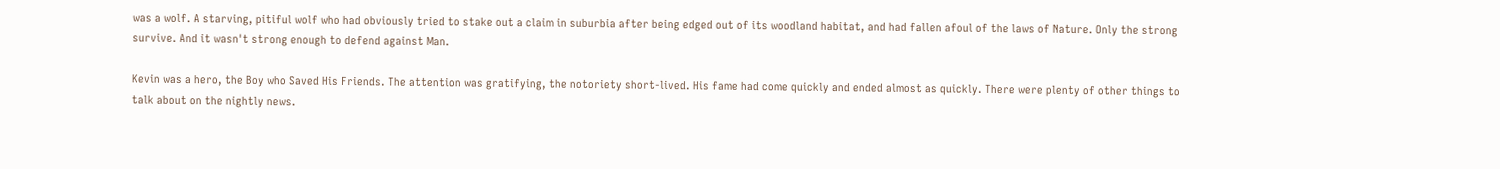was a wolf. A starving, pitiful wolf who had obviously tried to stake out a claim in suburbia after being edged out of its woodland habitat, and had fallen afoul of the laws of Nature. Only the strong survive. And it wasn't strong enough to defend against Man.

Kevin was a hero, the Boy who Saved His Friends. The attention was gratifying, the notoriety short-lived. His fame had come quickly and ended almost as quickly. There were plenty of other things to talk about on the nightly news.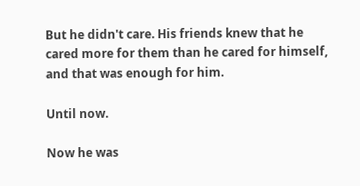But he didn't care. His friends knew that he cared more for them than he cared for himself, and that was enough for him.

Until now.

Now he was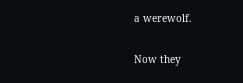a werewolf.

Now they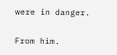were in danger.

From him.